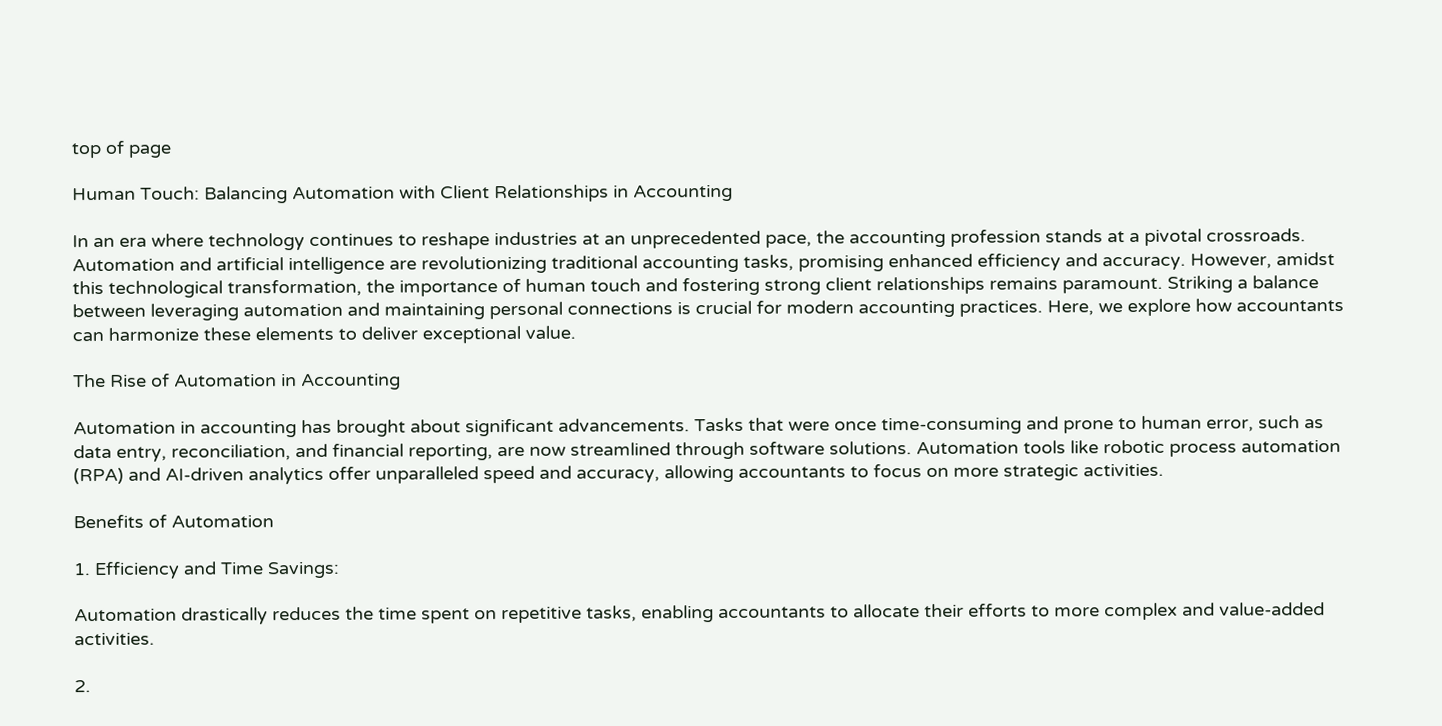top of page

Human Touch: Balancing Automation with Client Relationships in Accounting

In an era where technology continues to reshape industries at an unprecedented pace, the accounting profession stands at a pivotal crossroads. Automation and artificial intelligence are revolutionizing traditional accounting tasks, promising enhanced efficiency and accuracy. However, amidst this technological transformation, the importance of human touch and fostering strong client relationships remains paramount. Striking a balance between leveraging automation and maintaining personal connections is crucial for modern accounting practices. Here, we explore how accountants can harmonize these elements to deliver exceptional value.

The Rise of Automation in Accounting

Automation in accounting has brought about significant advancements. Tasks that were once time-consuming and prone to human error, such as data entry, reconciliation, and financial reporting, are now streamlined through software solutions. Automation tools like robotic process automation (RPA) and AI-driven analytics offer unparalleled speed and accuracy, allowing accountants to focus on more strategic activities.

Benefits of Automation

1. Efficiency and Time Savings:

Automation drastically reduces the time spent on repetitive tasks, enabling accountants to allocate their efforts to more complex and value-added activities.

2.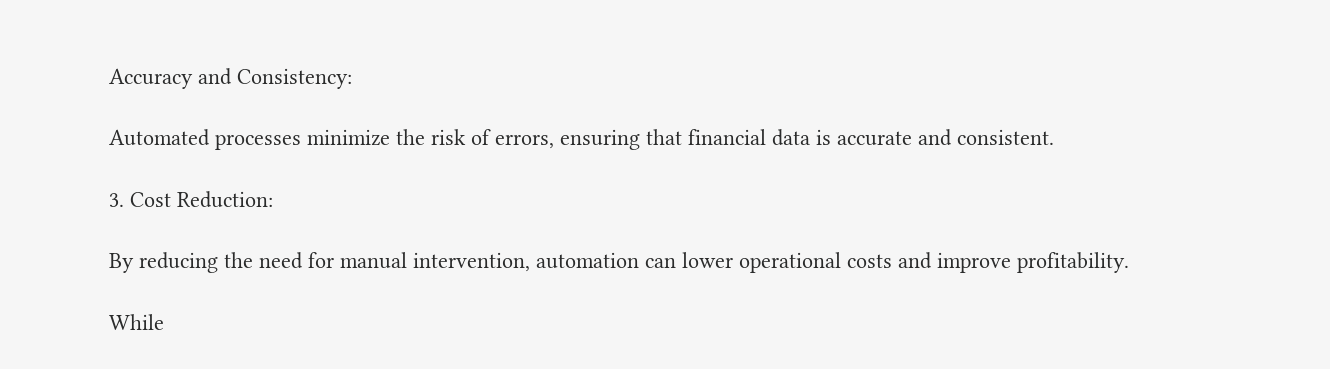Accuracy and Consistency:

Automated processes minimize the risk of errors, ensuring that financial data is accurate and consistent.

3. Cost Reduction:

By reducing the need for manual intervention, automation can lower operational costs and improve profitability.

While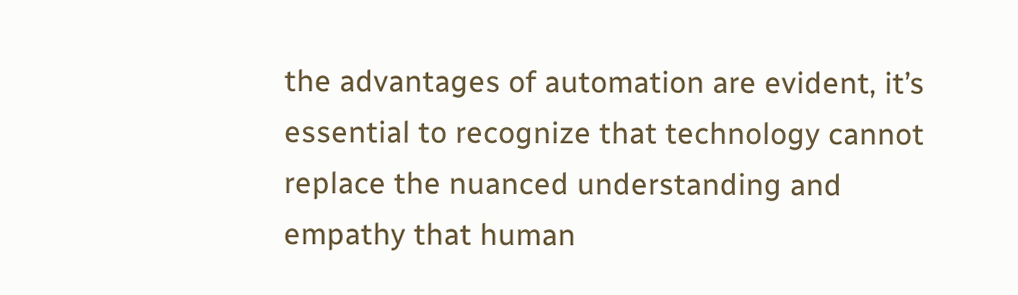the advantages of automation are evident, it’s essential to recognize that technology cannot replace the nuanced understanding and empathy that human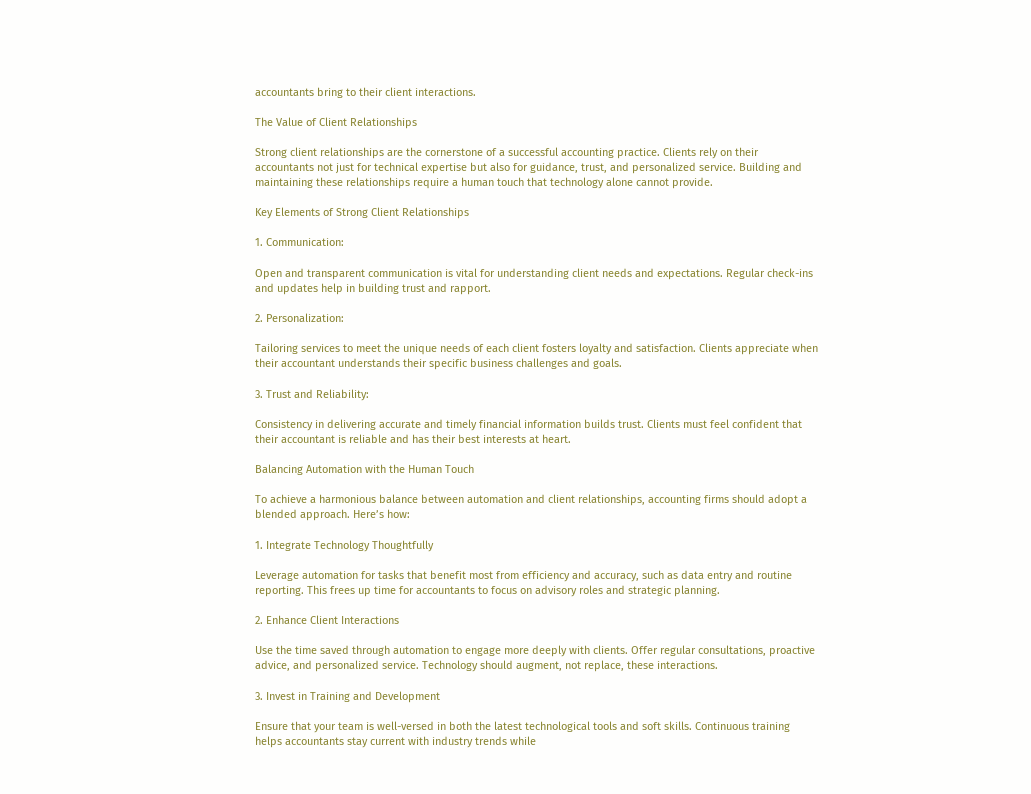accountants bring to their client interactions.

The Value of Client Relationships

Strong client relationships are the cornerstone of a successful accounting practice. Clients rely on their accountants not just for technical expertise but also for guidance, trust, and personalized service. Building and maintaining these relationships require a human touch that technology alone cannot provide.

Key Elements of Strong Client Relationships

1. Communication:

Open and transparent communication is vital for understanding client needs and expectations. Regular check-ins and updates help in building trust and rapport.

2. Personalization:

Tailoring services to meet the unique needs of each client fosters loyalty and satisfaction. Clients appreciate when their accountant understands their specific business challenges and goals.

3. Trust and Reliability:

Consistency in delivering accurate and timely financial information builds trust. Clients must feel confident that their accountant is reliable and has their best interests at heart.

Balancing Automation with the Human Touch

To achieve a harmonious balance between automation and client relationships, accounting firms should adopt a blended approach. Here’s how:

1. Integrate Technology Thoughtfully

Leverage automation for tasks that benefit most from efficiency and accuracy, such as data entry and routine reporting. This frees up time for accountants to focus on advisory roles and strategic planning.

2. Enhance Client Interactions

Use the time saved through automation to engage more deeply with clients. Offer regular consultations, proactive advice, and personalized service. Technology should augment, not replace, these interactions.

3. Invest in Training and Development

Ensure that your team is well-versed in both the latest technological tools and soft skills. Continuous training helps accountants stay current with industry trends while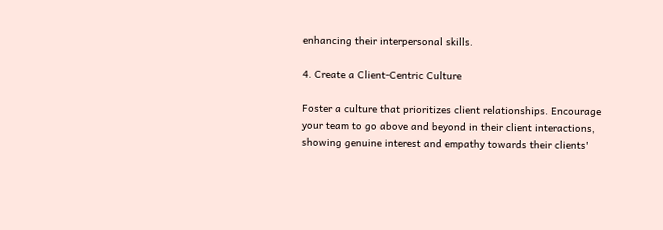enhancing their interpersonal skills.

4. Create a Client-Centric Culture

Foster a culture that prioritizes client relationships. Encourage your team to go above and beyond in their client interactions, showing genuine interest and empathy towards their clients'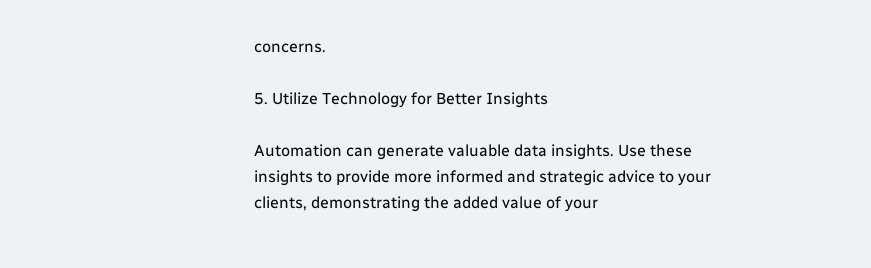concerns.

5. Utilize Technology for Better Insights

Automation can generate valuable data insights. Use these insights to provide more informed and strategic advice to your clients, demonstrating the added value of your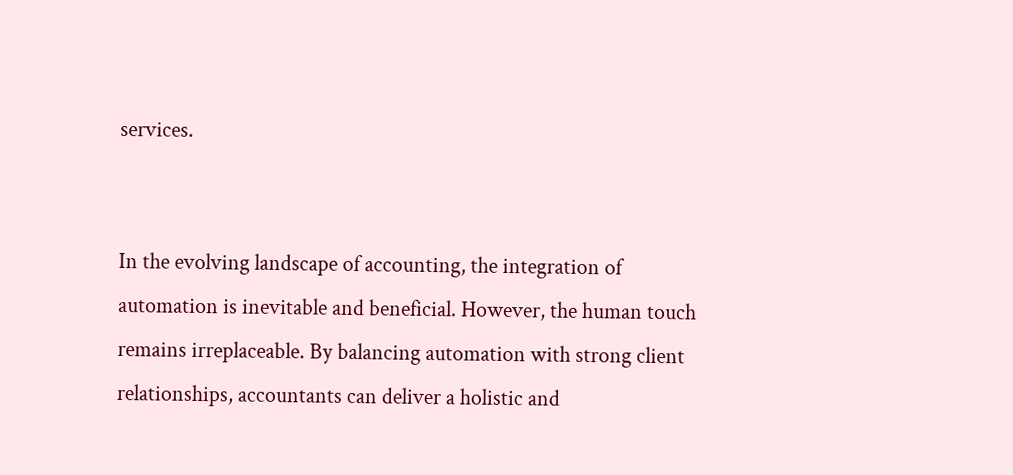services.


In the evolving landscape of accounting, the integration of automation is inevitable and beneficial. However, the human touch remains irreplaceable. By balancing automation with strong client relationships, accountants can deliver a holistic and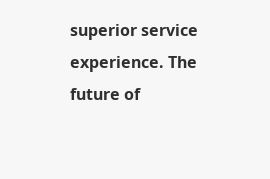superior service experience. The future of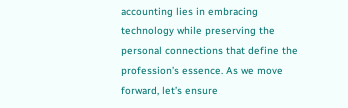accounting lies in embracing technology while preserving the personal connections that define the profession’s essence. As we move forward, let’s ensure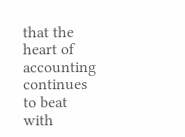that the heart of accounting continues to beat with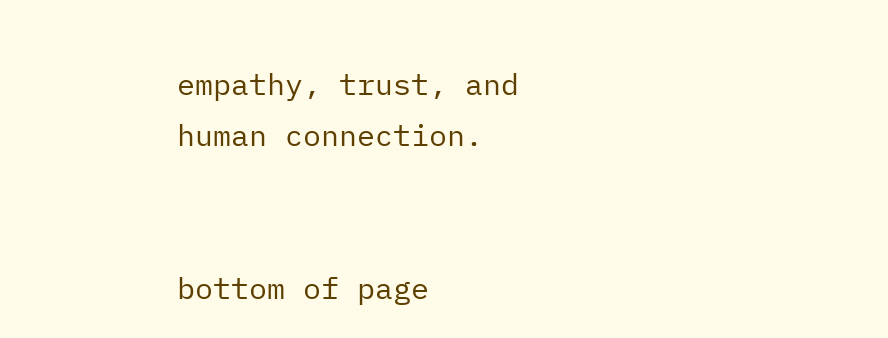empathy, trust, and human connection.


bottom of page